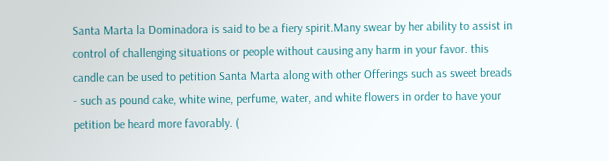Santa Marta la Dominadora is said to be a fiery spirit.Many swear by her ability to assist in control of challenging situations or people without causing any harm in your favor. this candle can be used to petition Santa Marta along with other Offerings such as sweet breads - such as pound cake, white wine, perfume, water, and white flowers in order to have your petition be heard more favorably. (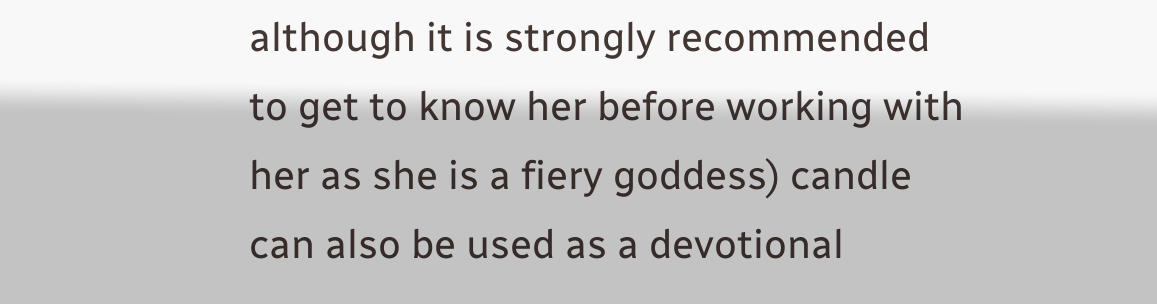although it is strongly recommended to get to know her before working with her as she is a fiery goddess) candle can also be used as a devotional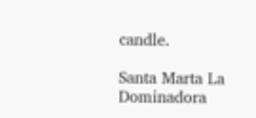candle.

Santa Marta La Dominadora